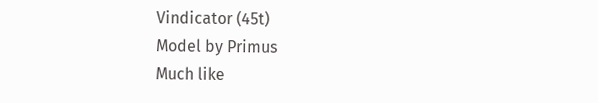Vindicator (45t)
Model by Primus
Much like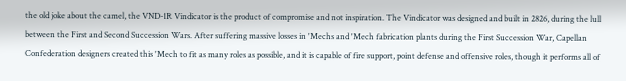the old joke about the camel, the VND-1R Vindicator is the product of compromise and not inspiration. The Vindicator was designed and built in 2826, during the lull between the First and Second Succession Wars. After suffering massive losses in 'Mechs and 'Mech fabrication plants during the First Succession War, Capellan Confederation designers created this 'Mech to fit as many roles as possible, and it is capable of fire support, point defense and offensive roles, though it performs all of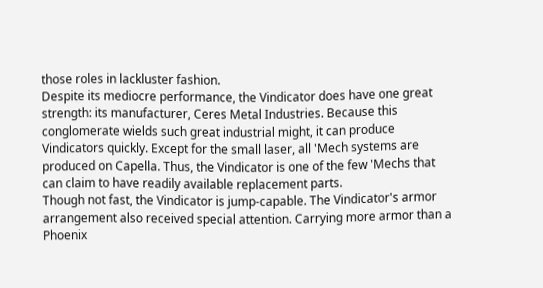those roles in lackluster fashion.
Despite its mediocre performance, the Vindicator does have one great strength: its manufacturer, Ceres Metal Industries. Because this conglomerate wields such great industrial might, it can produce Vindicators quickly. Except for the small laser, all 'Mech systems are produced on Capella. Thus, the Vindicator is one of the few 'Mechs that can claim to have readily available replacement parts.
Though not fast, the Vindicator is jump-capable. The Vindicator's armor arrangement also received special attention. Carrying more armor than a Phoenix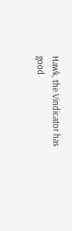Hawk, the Vindicator has good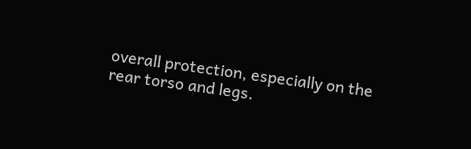overall protection, especially on the rear torso and legs.